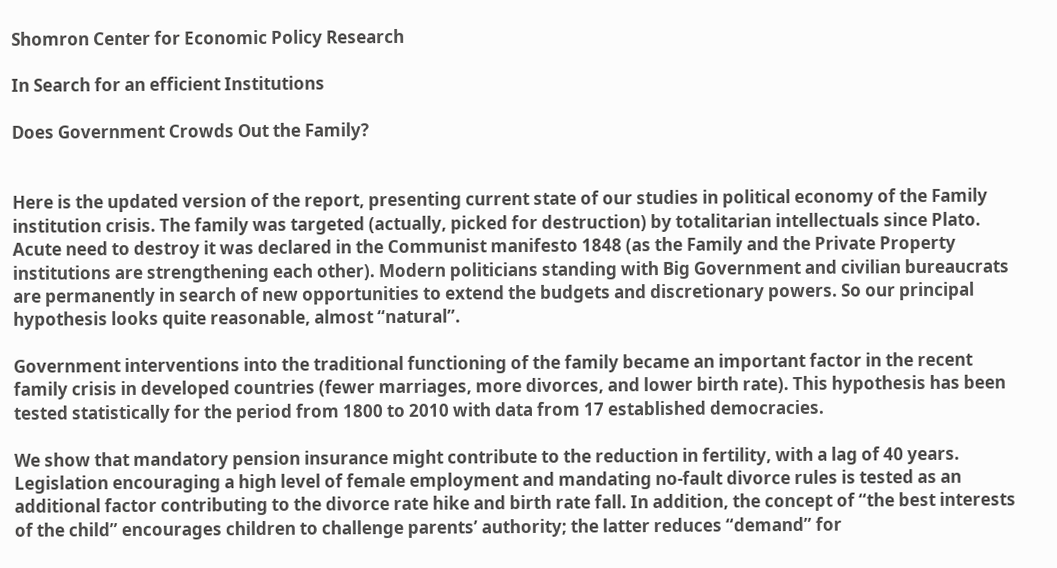Shomron Center for Economic Policy Research

In Search for an efficient Institutions

Does Government Crowds Out the Family?


Here is the updated version of the report, presenting current state of our studies in political economy of the Family institution crisis. The family was targeted (actually, picked for destruction) by totalitarian intellectuals since Plato. Acute need to destroy it was declared in the Communist manifesto 1848 (as the Family and the Private Property institutions are strengthening each other). Modern politicians standing with Big Government and civilian bureaucrats are permanently in search of new opportunities to extend the budgets and discretionary powers. So our principal hypothesis looks quite reasonable, almost “natural”.

Government interventions into the traditional functioning of the family became an important factor in the recent family crisis in developed countries (fewer marriages, more divorces, and lower birth rate). This hypothesis has been tested statistically for the period from 1800 to 2010 with data from 17 established democracies.

We show that mandatory pension insurance might contribute to the reduction in fertility, with a lag of 40 years. Legislation encouraging a high level of female employment and mandating no-fault divorce rules is tested as an additional factor contributing to the divorce rate hike and birth rate fall. In addition, the concept of “the best interests of the child” encourages children to challenge parents’ authority; the latter reduces “demand” for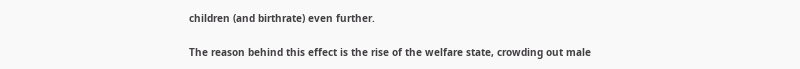children (and birthrate) even further.

The reason behind this effect is the rise of the welfare state, crowding out male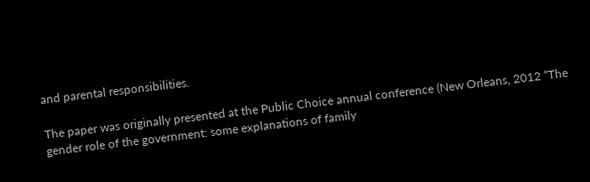and parental responsibilities.

The paper was originally presented at the Public Choice annual conference (New Orleans, 2012 “The gender role of the government: some explanations of family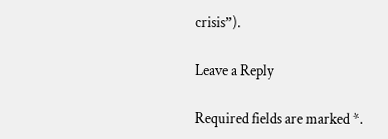crisis”).

Leave a Reply

Required fields are marked *.